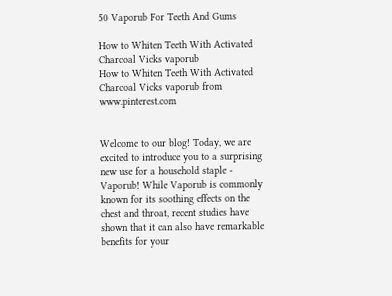50 Vaporub For Teeth And Gums

How to Whiten Teeth With Activated Charcoal Vicks vaporub
How to Whiten Teeth With Activated Charcoal Vicks vaporub from www.pinterest.com


Welcome to our blog! Today, we are excited to introduce you to a surprising new use for a household staple - Vaporub! While Vaporub is commonly known for its soothing effects on the chest and throat, recent studies have shown that it can also have remarkable benefits for your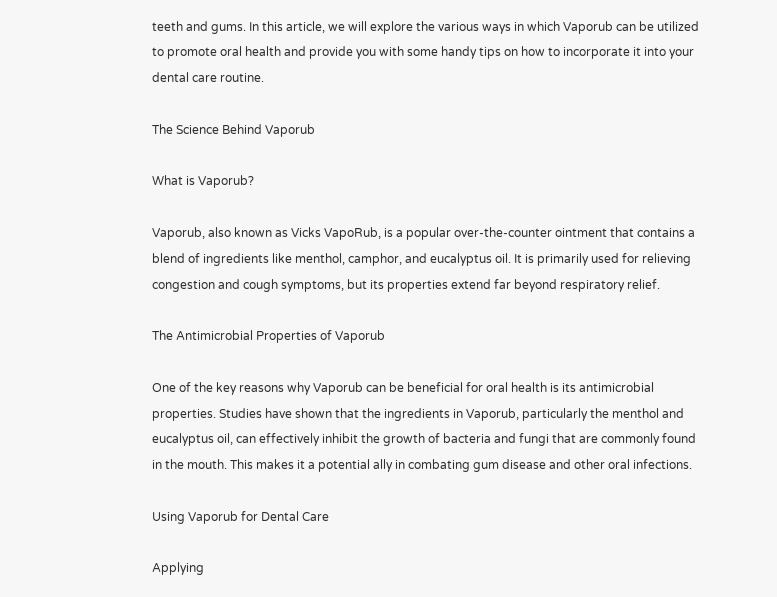teeth and gums. In this article, we will explore the various ways in which Vaporub can be utilized to promote oral health and provide you with some handy tips on how to incorporate it into your dental care routine.

The Science Behind Vaporub

What is Vaporub?

Vaporub, also known as Vicks VapoRub, is a popular over-the-counter ointment that contains a blend of ingredients like menthol, camphor, and eucalyptus oil. It is primarily used for relieving congestion and cough symptoms, but its properties extend far beyond respiratory relief.

The Antimicrobial Properties of Vaporub

One of the key reasons why Vaporub can be beneficial for oral health is its antimicrobial properties. Studies have shown that the ingredients in Vaporub, particularly the menthol and eucalyptus oil, can effectively inhibit the growth of bacteria and fungi that are commonly found in the mouth. This makes it a potential ally in combating gum disease and other oral infections.

Using Vaporub for Dental Care

Applying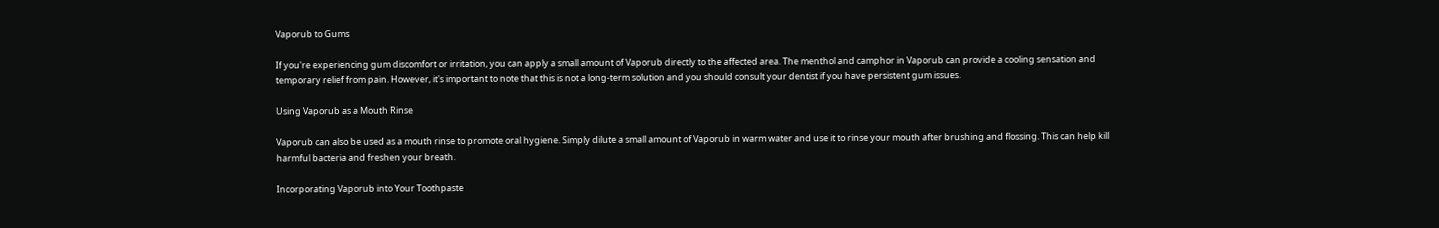Vaporub to Gums

If you're experiencing gum discomfort or irritation, you can apply a small amount of Vaporub directly to the affected area. The menthol and camphor in Vaporub can provide a cooling sensation and temporary relief from pain. However, it's important to note that this is not a long-term solution and you should consult your dentist if you have persistent gum issues.

Using Vaporub as a Mouth Rinse

Vaporub can also be used as a mouth rinse to promote oral hygiene. Simply dilute a small amount of Vaporub in warm water and use it to rinse your mouth after brushing and flossing. This can help kill harmful bacteria and freshen your breath.

Incorporating Vaporub into Your Toothpaste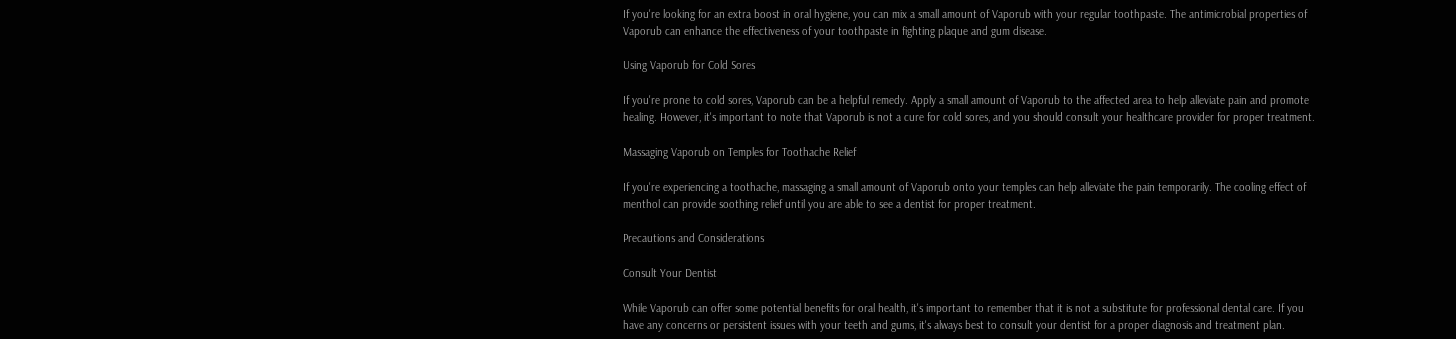If you're looking for an extra boost in oral hygiene, you can mix a small amount of Vaporub with your regular toothpaste. The antimicrobial properties of Vaporub can enhance the effectiveness of your toothpaste in fighting plaque and gum disease.

Using Vaporub for Cold Sores

If you're prone to cold sores, Vaporub can be a helpful remedy. Apply a small amount of Vaporub to the affected area to help alleviate pain and promote healing. However, it's important to note that Vaporub is not a cure for cold sores, and you should consult your healthcare provider for proper treatment.

Massaging Vaporub on Temples for Toothache Relief

If you're experiencing a toothache, massaging a small amount of Vaporub onto your temples can help alleviate the pain temporarily. The cooling effect of menthol can provide soothing relief until you are able to see a dentist for proper treatment.

Precautions and Considerations

Consult Your Dentist

While Vaporub can offer some potential benefits for oral health, it's important to remember that it is not a substitute for professional dental care. If you have any concerns or persistent issues with your teeth and gums, it's always best to consult your dentist for a proper diagnosis and treatment plan.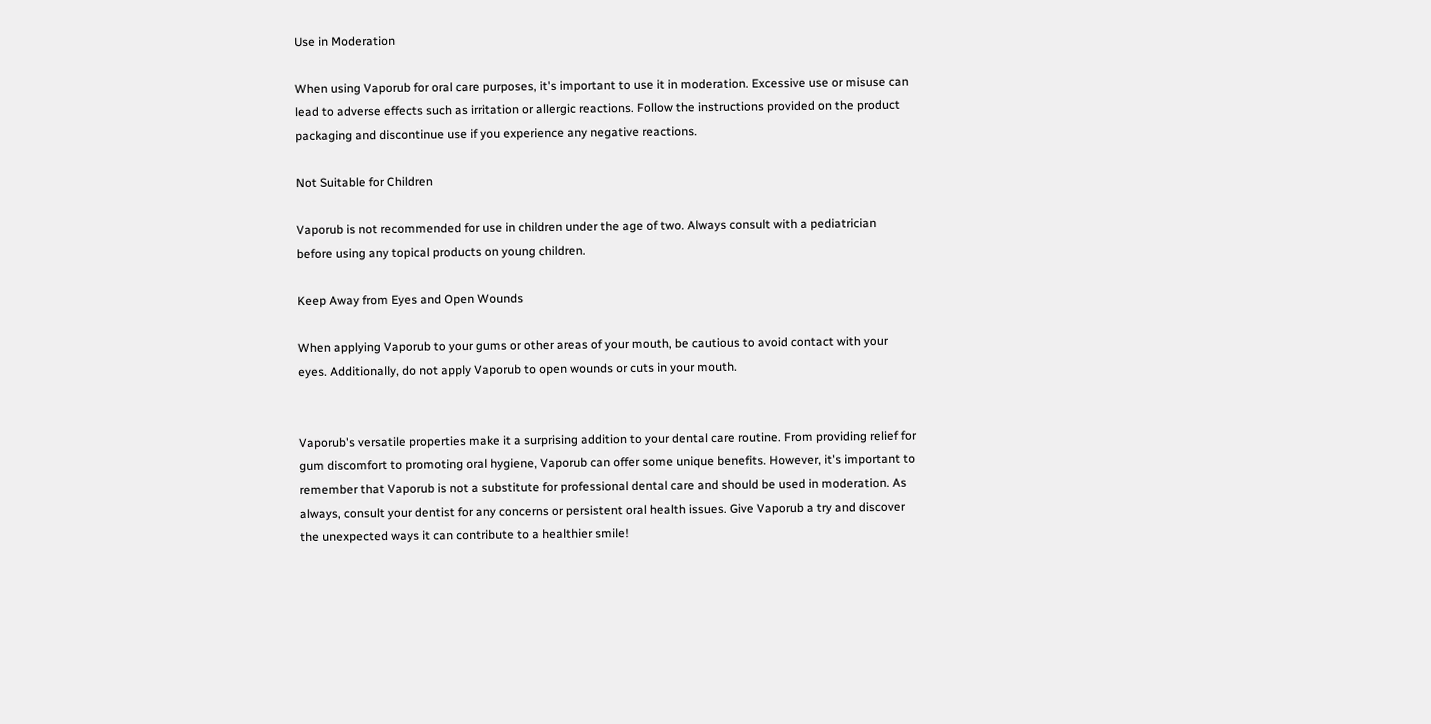Use in Moderation

When using Vaporub for oral care purposes, it's important to use it in moderation. Excessive use or misuse can lead to adverse effects such as irritation or allergic reactions. Follow the instructions provided on the product packaging and discontinue use if you experience any negative reactions.

Not Suitable for Children

Vaporub is not recommended for use in children under the age of two. Always consult with a pediatrician before using any topical products on young children.

Keep Away from Eyes and Open Wounds

When applying Vaporub to your gums or other areas of your mouth, be cautious to avoid contact with your eyes. Additionally, do not apply Vaporub to open wounds or cuts in your mouth.


Vaporub's versatile properties make it a surprising addition to your dental care routine. From providing relief for gum discomfort to promoting oral hygiene, Vaporub can offer some unique benefits. However, it's important to remember that Vaporub is not a substitute for professional dental care and should be used in moderation. As always, consult your dentist for any concerns or persistent oral health issues. Give Vaporub a try and discover the unexpected ways it can contribute to a healthier smile!